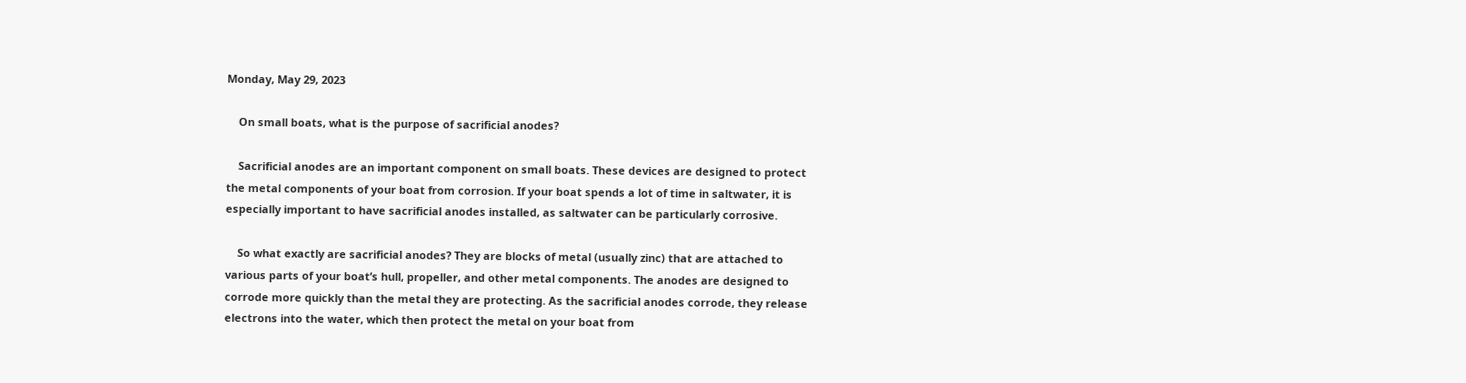Monday, May 29, 2023

    On small boats, what is the purpose of sacrificial anodes?

    Sacrificial anodes are an important component on small boats. These devices are designed to protect the metal components of your boat from corrosion. If your boat spends a lot of time in saltwater, it is especially important to have sacrificial anodes installed, as saltwater can be particularly corrosive.

    So what exactly are sacrificial anodes? They are blocks of metal (usually zinc) that are attached to various parts of your boat’s hull, propeller, and other metal components. The anodes are designed to corrode more quickly than the metal they are protecting. As the sacrificial anodes corrode, they release electrons into the water, which then protect the metal on your boat from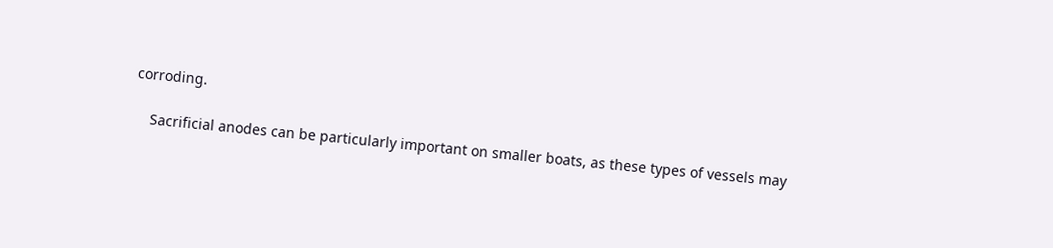corroding.

    Sacrificial anodes can be particularly important on smaller boats, as these types of vessels may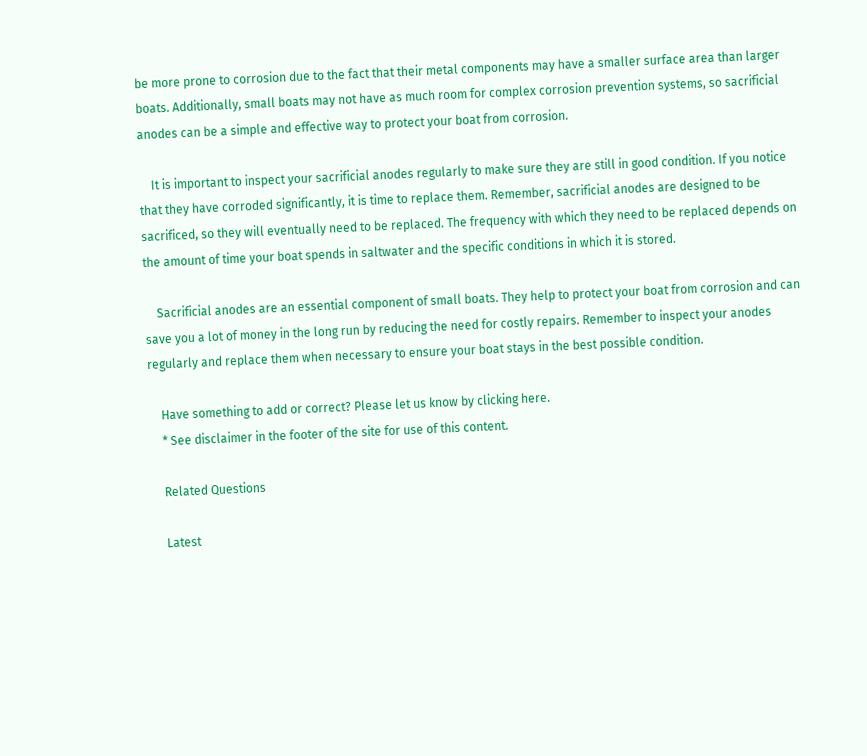be more prone to corrosion due to the fact that their metal components may have a smaller surface area than larger boats. Additionally, small boats may not have as much room for complex corrosion prevention systems, so sacrificial anodes can be a simple and effective way to protect your boat from corrosion.

    It is important to inspect your sacrificial anodes regularly to make sure they are still in good condition. If you notice that they have corroded significantly, it is time to replace them. Remember, sacrificial anodes are designed to be sacrificed, so they will eventually need to be replaced. The frequency with which they need to be replaced depends on the amount of time your boat spends in saltwater and the specific conditions in which it is stored.

    Sacrificial anodes are an essential component of small boats. They help to protect your boat from corrosion and can save you a lot of money in the long run by reducing the need for costly repairs. Remember to inspect your anodes regularly and replace them when necessary to ensure your boat stays in the best possible condition.

    Have something to add or correct? Please let us know by clicking here.
    * See disclaimer in the footer of the site for use of this content.

    Related Questions

    Latest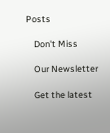Posts

    Don't Miss

    Our Newsletter

    Get the latest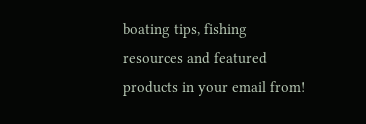boating tips, fishing resources and featured products in your email from!